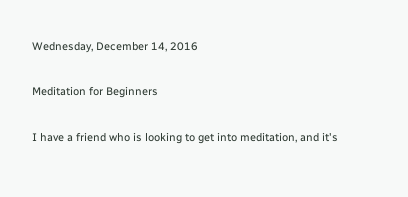Wednesday, December 14, 2016

Meditation for Beginners

I have a friend who is looking to get into meditation, and it's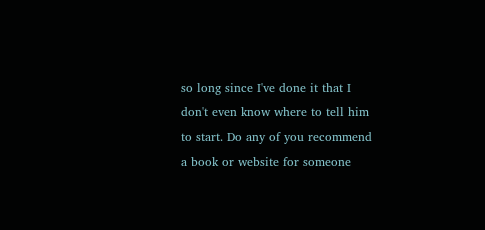so long since I've done it that I don't even know where to tell him to start. Do any of you recommend a book or website for someone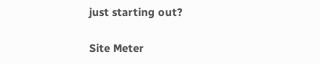just starting out?

Site Meter